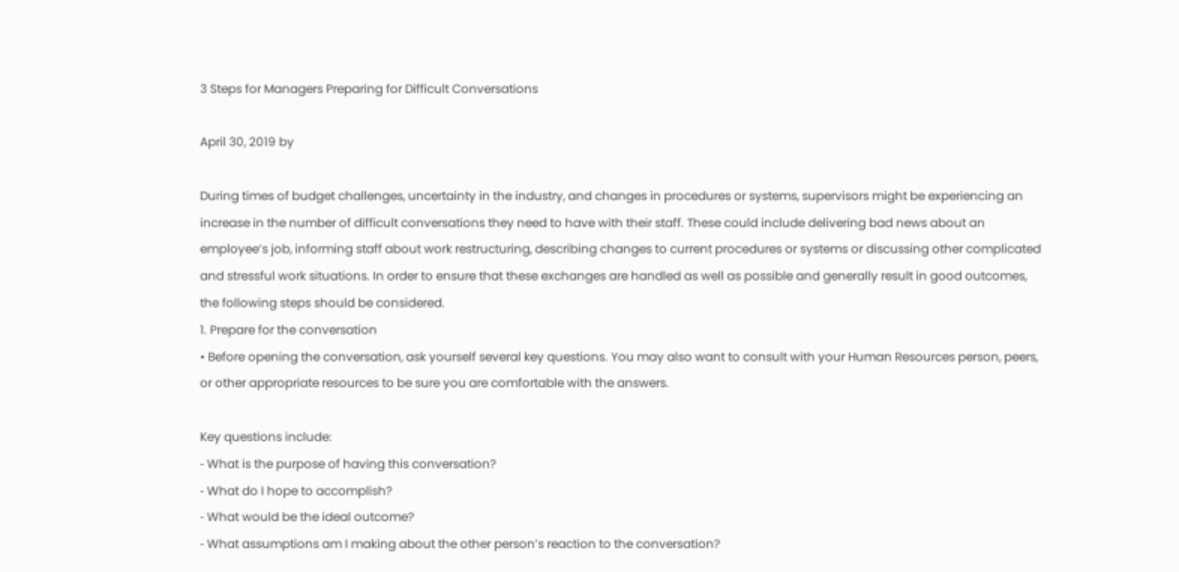3 Steps for Managers Preparing for Difficult Conversations

April 30, 2019 by

During times of budget challenges, uncertainty in the industry, and changes in procedures or systems, supervisors might be experiencing an increase in the number of difficult conversations they need to have with their staff. These could include delivering bad news about an employee’s job, informing staff about work restructuring, describing changes to current procedures or systems or discussing other complicated and stressful work situations. In order to ensure that these exchanges are handled as well as possible and generally result in good outcomes, the following steps should be considered.
1. Prepare for the conversation
• Before opening the conversation, ask yourself several key questions. You may also want to consult with your Human Resources person, peers, or other appropriate resources to be sure you are comfortable with the answers.

Key questions include:
‐ What is the purpose of having this conversation?
‐ What do I hope to accomplish?
‐ What would be the ideal outcome?
‐ What assumptions am I making about the other person’s reaction to the conversation?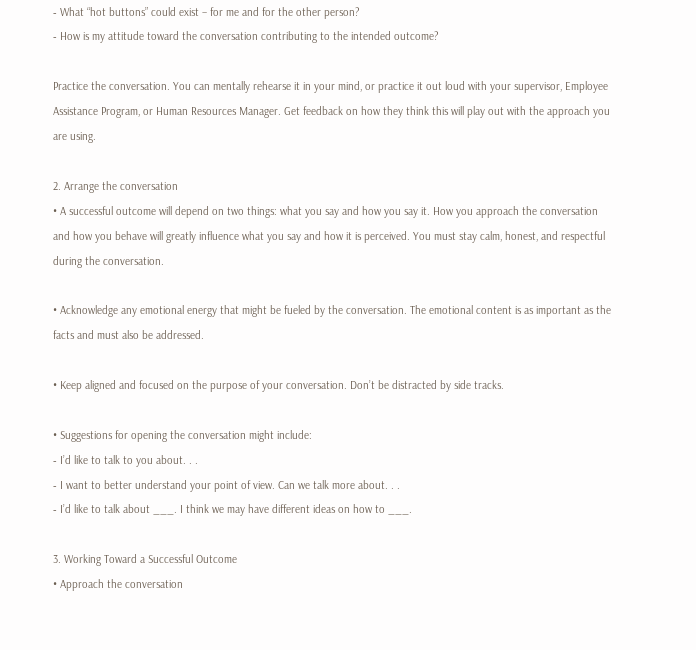‐ What “hot buttons” could exist – for me and for the other person?
‐ How is my attitude toward the conversation contributing to the intended outcome?

Practice the conversation. You can mentally rehearse it in your mind, or practice it out loud with your supervisor, Employee Assistance Program, or Human Resources Manager. Get feedback on how they think this will play out with the approach you are using.

2. Arrange the conversation
• A successful outcome will depend on two things: what you say and how you say it. How you approach the conversation and how you behave will greatly influence what you say and how it is perceived. You must stay calm, honest, and respectful during the conversation.

• Acknowledge any emotional energy that might be fueled by the conversation. The emotional content is as important as the facts and must also be addressed.

• Keep aligned and focused on the purpose of your conversation. Don’t be distracted by side tracks.

• Suggestions for opening the conversation might include:
‐ I’d like to talk to you about. . .
‐ I want to better understand your point of view. Can we talk more about. . .
‐ I’d like to talk about ___. I think we may have different ideas on how to ___.

3. Working Toward a Successful Outcome
• Approach the conversation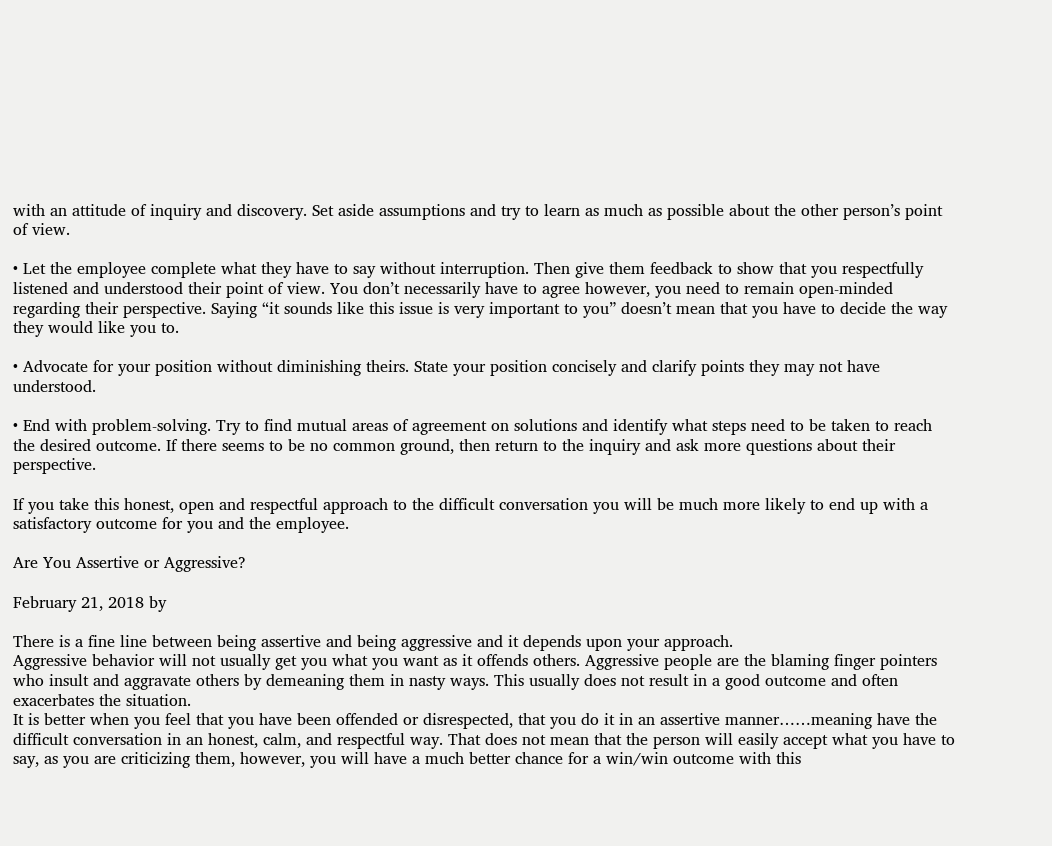with an attitude of inquiry and discovery. Set aside assumptions and try to learn as much as possible about the other person’s point of view.

• Let the employee complete what they have to say without interruption. Then give them feedback to show that you respectfully listened and understood their point of view. You don’t necessarily have to agree however, you need to remain open-minded regarding their perspective. Saying “it sounds like this issue is very important to you” doesn’t mean that you have to decide the way they would like you to.

• Advocate for your position without diminishing theirs. State your position concisely and clarify points they may not have understood.

• End with problem-solving. Try to find mutual areas of agreement on solutions and identify what steps need to be taken to reach the desired outcome. If there seems to be no common ground, then return to the inquiry and ask more questions about their perspective.

If you take this honest, open and respectful approach to the difficult conversation you will be much more likely to end up with a satisfactory outcome for you and the employee.

Are You Assertive or Aggressive?

February 21, 2018 by

There is a fine line between being assertive and being aggressive and it depends upon your approach.
Aggressive behavior will not usually get you what you want as it offends others. Aggressive people are the blaming finger pointers who insult and aggravate others by demeaning them in nasty ways. This usually does not result in a good outcome and often exacerbates the situation.
It is better when you feel that you have been offended or disrespected, that you do it in an assertive manner……meaning have the difficult conversation in an honest, calm, and respectful way. That does not mean that the person will easily accept what you have to say, as you are criticizing them, however, you will have a much better chance for a win/win outcome with this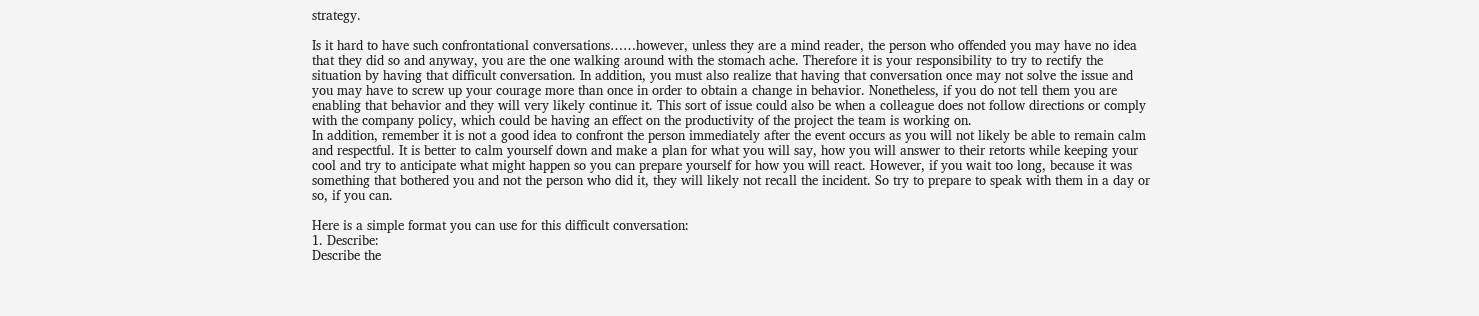strategy.

Is it hard to have such confrontational conversations……however, unless they are a mind reader, the person who offended you may have no idea that they did so and anyway, you are the one walking around with the stomach ache. Therefore it is your responsibility to try to rectify the situation by having that difficult conversation. In addition, you must also realize that having that conversation once may not solve the issue and you may have to screw up your courage more than once in order to obtain a change in behavior. Nonetheless, if you do not tell them you are enabling that behavior and they will very likely continue it. This sort of issue could also be when a colleague does not follow directions or comply with the company policy, which could be having an effect on the productivity of the project the team is working on.
In addition, remember it is not a good idea to confront the person immediately after the event occurs as you will not likely be able to remain calm and respectful. It is better to calm yourself down and make a plan for what you will say, how you will answer to their retorts while keeping your cool and try to anticipate what might happen so you can prepare yourself for how you will react. However, if you wait too long, because it was something that bothered you and not the person who did it, they will likely not recall the incident. So try to prepare to speak with them in a day or so, if you can.

Here is a simple format you can use for this difficult conversation:
1. Describe:
Describe the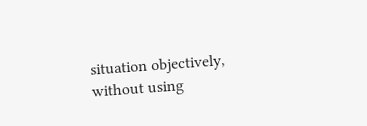situation objectively, without using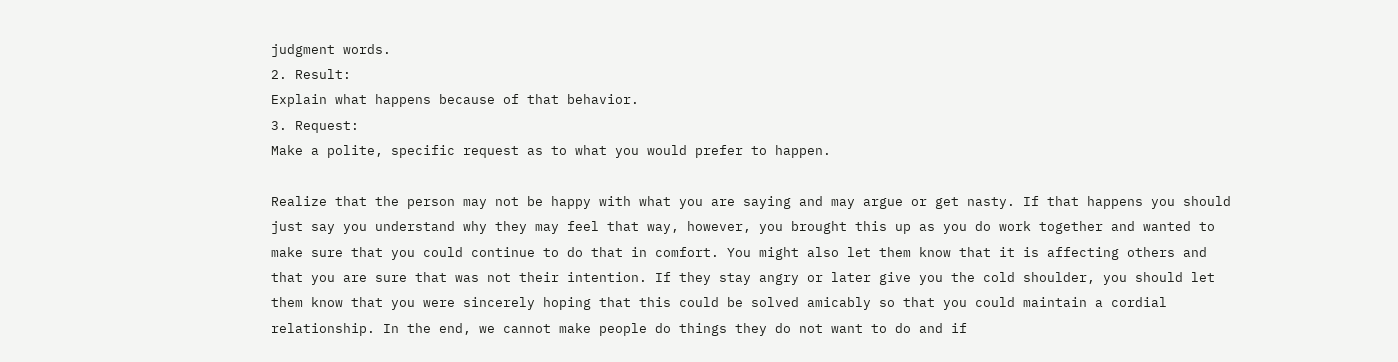judgment words.
2. Result:
Explain what happens because of that behavior.
3. Request:
Make a polite, specific request as to what you would prefer to happen.

Realize that the person may not be happy with what you are saying and may argue or get nasty. If that happens you should just say you understand why they may feel that way, however, you brought this up as you do work together and wanted to make sure that you could continue to do that in comfort. You might also let them know that it is affecting others and that you are sure that was not their intention. If they stay angry or later give you the cold shoulder, you should let them know that you were sincerely hoping that this could be solved amicably so that you could maintain a cordial relationship. In the end, we cannot make people do things they do not want to do and if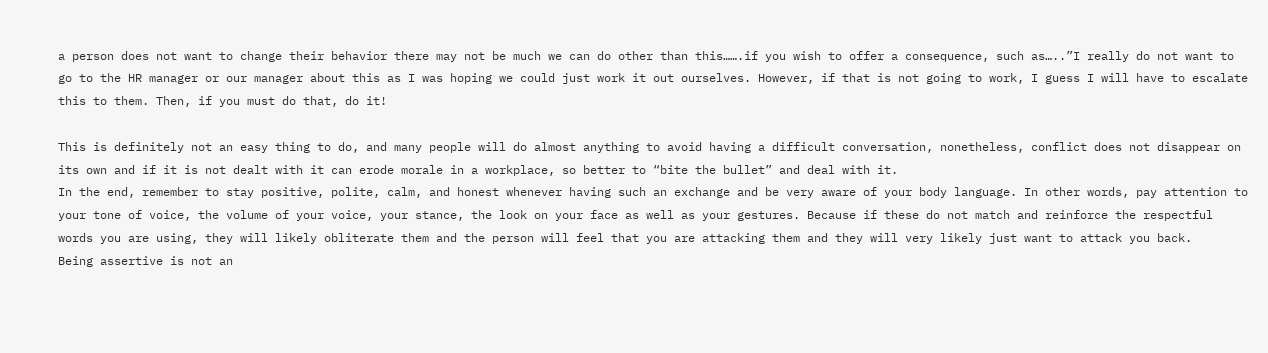a person does not want to change their behavior there may not be much we can do other than this…….if you wish to offer a consequence, such as…..”I really do not want to go to the HR manager or our manager about this as I was hoping we could just work it out ourselves. However, if that is not going to work, I guess I will have to escalate this to them. Then, if you must do that, do it!

This is definitely not an easy thing to do, and many people will do almost anything to avoid having a difficult conversation, nonetheless, conflict does not disappear on its own and if it is not dealt with it can erode morale in a workplace, so better to “bite the bullet” and deal with it.
In the end, remember to stay positive, polite, calm, and honest whenever having such an exchange and be very aware of your body language. In other words, pay attention to your tone of voice, the volume of your voice, your stance, the look on your face as well as your gestures. Because if these do not match and reinforce the respectful words you are using, they will likely obliterate them and the person will feel that you are attacking them and they will very likely just want to attack you back.
Being assertive is not an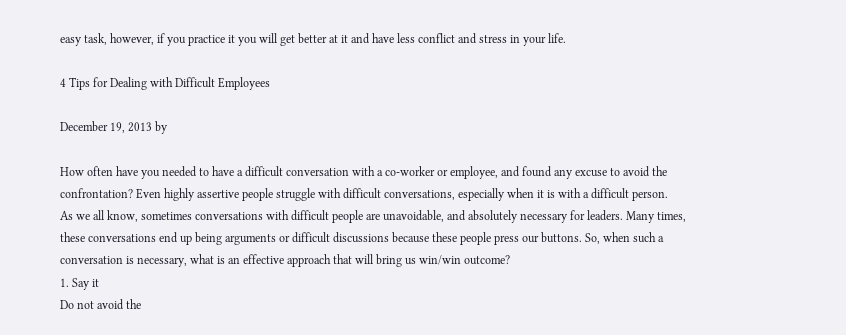easy task, however, if you practice it you will get better at it and have less conflict and stress in your life.

4 Tips for Dealing with Difficult Employees

December 19, 2013 by

How often have you needed to have a difficult conversation with a co-worker or employee, and found any excuse to avoid the confrontation? Even highly assertive people struggle with difficult conversations, especially when it is with a difficult person.
As we all know, sometimes conversations with difficult people are unavoidable, and absolutely necessary for leaders. Many times, these conversations end up being arguments or difficult discussions because these people press our buttons. So, when such a conversation is necessary, what is an effective approach that will bring us win/win outcome?
1. Say it
Do not avoid the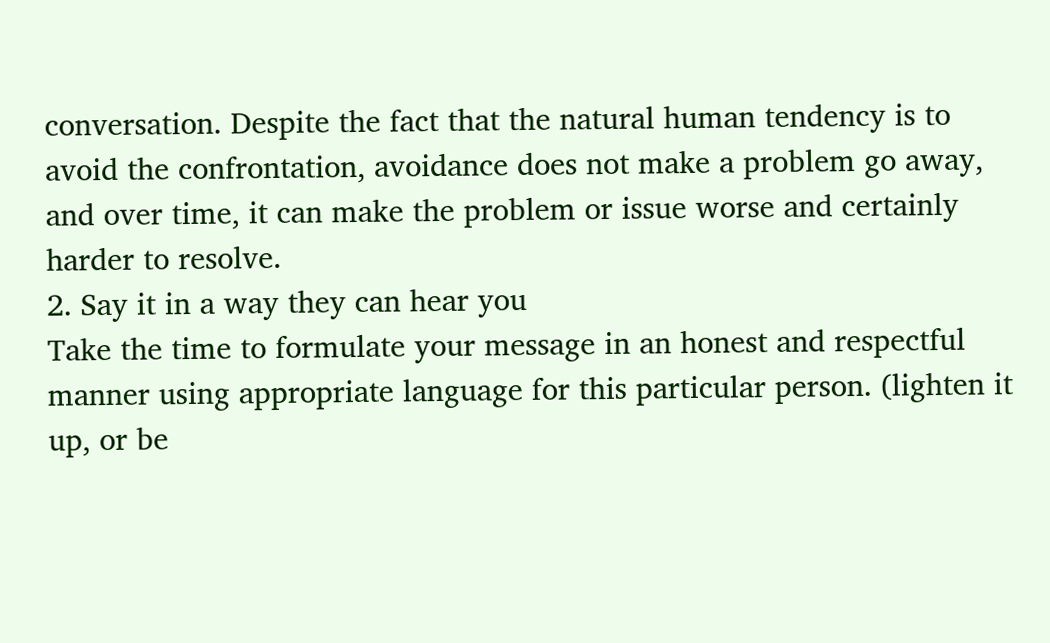conversation. Despite the fact that the natural human tendency is to avoid the confrontation, avoidance does not make a problem go away, and over time, it can make the problem or issue worse and certainly harder to resolve.
2. Say it in a way they can hear you
Take the time to formulate your message in an honest and respectful manner using appropriate language for this particular person. (lighten it up, or be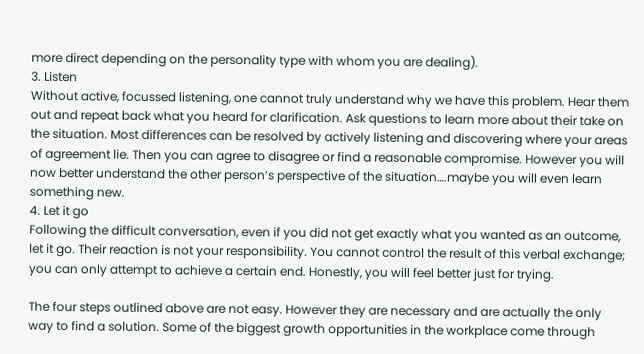more direct depending on the personality type with whom you are dealing).
3. Listen
Without active, focussed listening, one cannot truly understand why we have this problem. Hear them out and repeat back what you heard for clarification. Ask questions to learn more about their take on the situation. Most differences can be resolved by actively listening and discovering where your areas of agreement lie. Then you can agree to disagree or find a reasonable compromise. However you will now better understand the other person’s perspective of the situation….maybe you will even learn something new.
4. Let it go
Following the difficult conversation, even if you did not get exactly what you wanted as an outcome, let it go. Their reaction is not your responsibility. You cannot control the result of this verbal exchange; you can only attempt to achieve a certain end. Honestly, you will feel better just for trying.

The four steps outlined above are not easy. However they are necessary and are actually the only way to find a solution. Some of the biggest growth opportunities in the workplace come through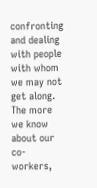confronting and dealing with people with whom we may not get along. The more we know about our co-workers,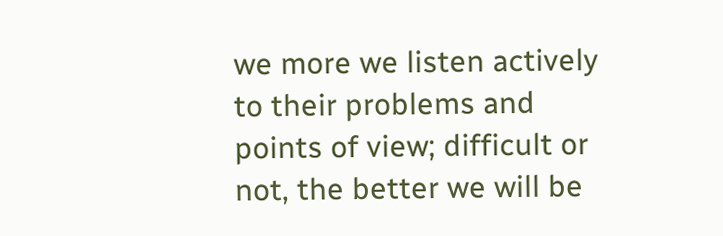we more we listen actively to their problems and points of view; difficult or not, the better we will be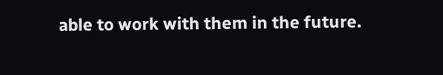able to work with them in the future.